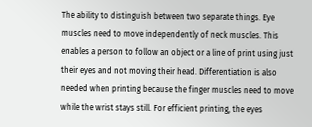The ability to distinguish between two separate things. Eye muscles need to move independently of neck muscles. This enables a person to follow an object or a line of print using just their eyes and not moving their head. Differentiation is also needed when printing because the finger muscles need to move while the wrist stays still. For efficient printing, the eyes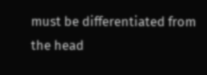must be differentiated from the head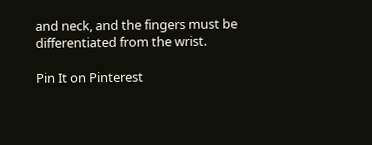and neck, and the fingers must be differentiated from the wrist.

Pin It on Pinterest